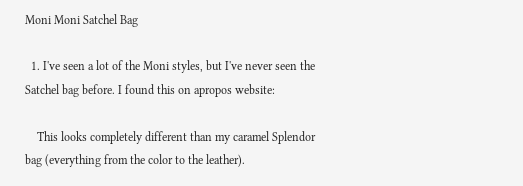Moni Moni Satchel Bag

  1. I've seen a lot of the Moni styles, but I've never seen the Satchel bag before. I found this on apropos website:

    This looks completely different than my caramel Splendor bag (everything from the color to the leather).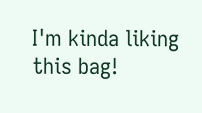I'm kinda liking this bag!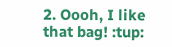2. Oooh, I like that bag! :tup: